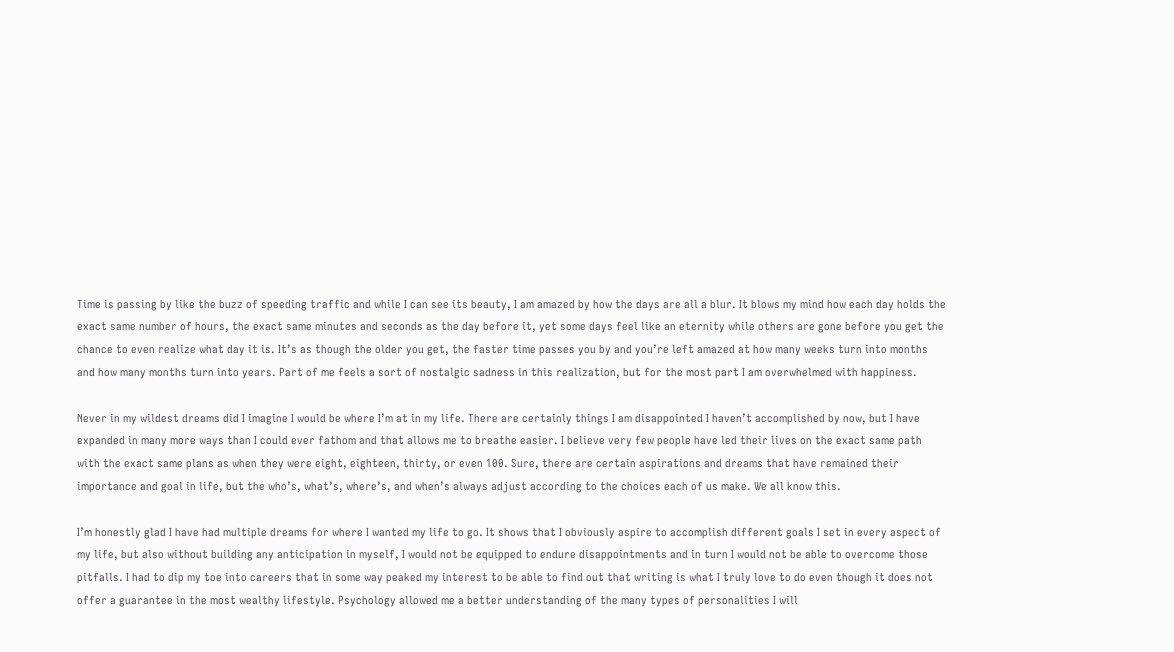Time is passing by like the buzz of speeding traffic and while I can see its beauty, I am amazed by how the days are all a blur. It blows my mind how each day holds the exact same number of hours, the exact same minutes and seconds as the day before it, yet some days feel like an eternity while others are gone before you get the chance to even realize what day it is. It’s as though the older you get, the faster time passes you by and you’re left amazed at how many weeks turn into months and how many months turn into years. Part of me feels a sort of nostalgic sadness in this realization, but for the most part I am overwhelmed with happiness.

Never in my wildest dreams did I imagine I would be where I’m at in my life. There are certainly things I am disappointed I haven’t accomplished by now, but I have expanded in many more ways than I could ever fathom and that allows me to breathe easier. I believe very few people have led their lives on the exact same path with the exact same plans as when they were eight, eighteen, thirty, or even 100. Sure, there are certain aspirations and dreams that have remained their importance and goal in life, but the who’s, what’s, where’s, and when’s always adjust according to the choices each of us make. We all know this.

I’m honestly glad I have had multiple dreams for where I wanted my life to go. It shows that I obviously aspire to accomplish different goals I set in every aspect of my life, but also without building any anticipation in myself, I would not be equipped to endure disappointments and in turn I would not be able to overcome those pitfalls. I had to dip my toe into careers that in some way peaked my interest to be able to find out that writing is what I truly love to do even though it does not offer a guarantee in the most wealthy lifestyle. Psychology allowed me a better understanding of the many types of personalities I will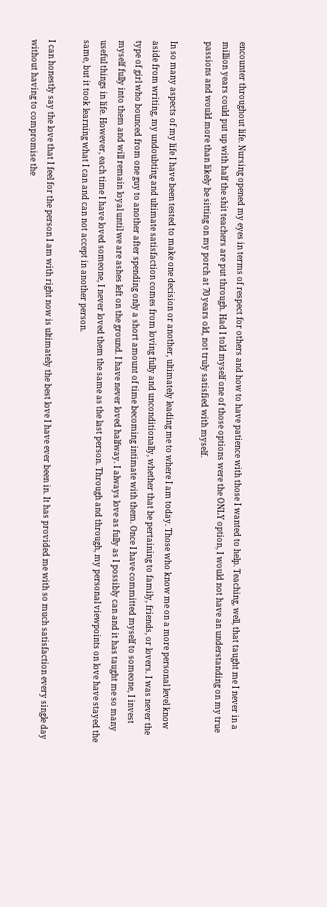encounter throughout life. Nursing opened my eyes in terms of respect for others and how to have patience with those I wanted to help. Teaching, well, that taught me I never in a million years could put up with half the shit teachers are put through. Had I told myself one of those options were the ONLY option, I would not have an understanding on my true passions and would more than likely be sitting on my porch at 70 years old, not truly satisfied with myself.

In so many aspects of my life I have been tested to make one decision or another, ultimately leading me to where I am today. Those who know me on a more personal level know aside from writing, my undoubting and ultimate satisfaction comes from loving fully and unconditionally, whether that be pertaining to family, friends, or lovers. I was never the type of girl who bounced from one guy to another after spending only a short amount of time becoming intimate with them. Once I have committed myself to someone, I invest myself fully into them and will remain loyal until we are ashes left on the ground. I have never loved halfway. I always love as fully as I possibly can and it has taught me so many useful things in life. However, each time I have loved someone, I never loved them the same as the last person. Through and through, my personal viewpoints on love have stayed the same, but it took learning what I can and can not accept in another person.

I can honestly say the love that I feel for the person I am with right now is ultimately the best love I have ever been in. It has provided me with so much satisfaction every single day without having to compromise the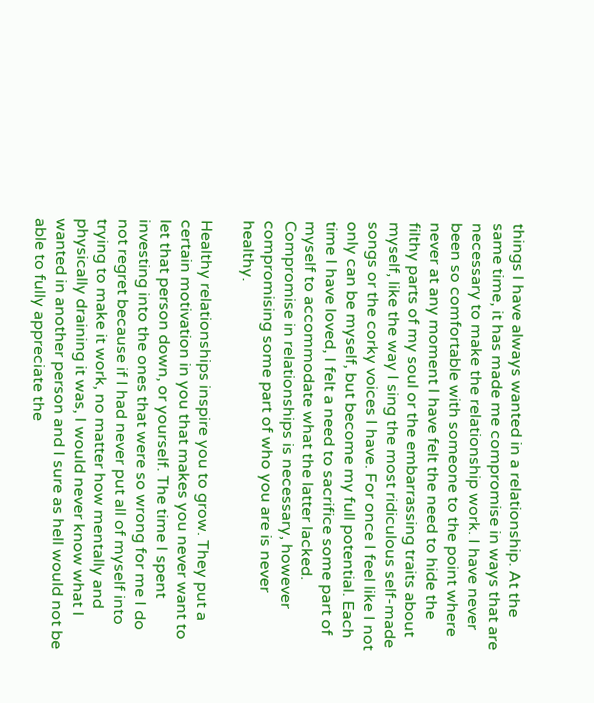things I have always wanted in a relationship. At the same time, it has made me compromise in ways that are necessary to make the relationship work. I have never been so comfortable with someone to the point where never at any moment I have felt the need to hide the filthy parts of my soul or the embarrassing traits about myself, like the way I sing the most ridiculous self-made songs or the corky voices I have. For once I feel like I not only can be myself, but become my full potential. Each time I have loved, I felt a need to sacrifice some part of myself to accommodate what the latter lacked. Compromise in relationships is necessary, however compromising some part of who you are is never healthy.

Healthy relationships inspire you to grow. They put a certain motivation in you that makes you never want to let that person down, or yourself. The time I spent investing into the ones that were so wrong for me I do not regret because if I had never put all of myself into trying to make it work, no matter how mentally and physically draining it was, I would never know what I wanted in another person and I sure as hell would not be able to fully appreciate the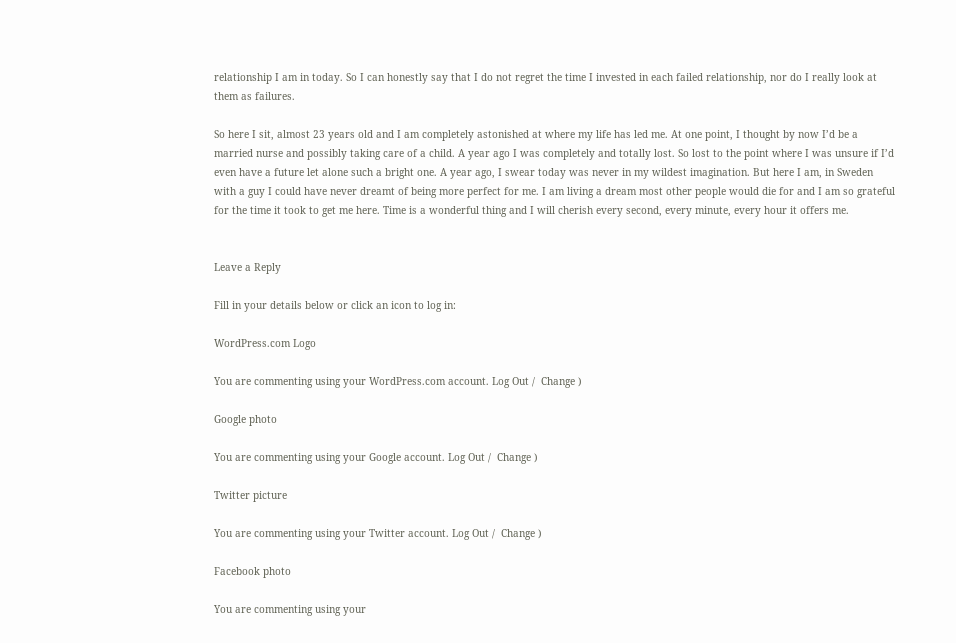relationship I am in today. So I can honestly say that I do not regret the time I invested in each failed relationship, nor do I really look at them as failures.

So here I sit, almost 23 years old and I am completely astonished at where my life has led me. At one point, I thought by now I’d be a married nurse and possibly taking care of a child. A year ago I was completely and totally lost. So lost to the point where I was unsure if I’d even have a future let alone such a bright one. A year ago, I swear today was never in my wildest imagination. But here I am, in Sweden with a guy I could have never dreamt of being more perfect for me. I am living a dream most other people would die for and I am so grateful for the time it took to get me here. Time is a wonderful thing and I will cherish every second, every minute, every hour it offers me.


Leave a Reply

Fill in your details below or click an icon to log in:

WordPress.com Logo

You are commenting using your WordPress.com account. Log Out /  Change )

Google photo

You are commenting using your Google account. Log Out /  Change )

Twitter picture

You are commenting using your Twitter account. Log Out /  Change )

Facebook photo

You are commenting using your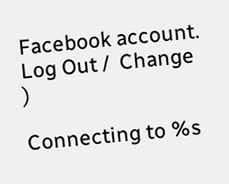Facebook account. Log Out /  Change )

Connecting to %s